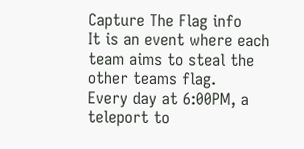Capture The Flag info
It is an event where each team aims to steal the other teams flag.
Every day at 6:00PM, a teleport to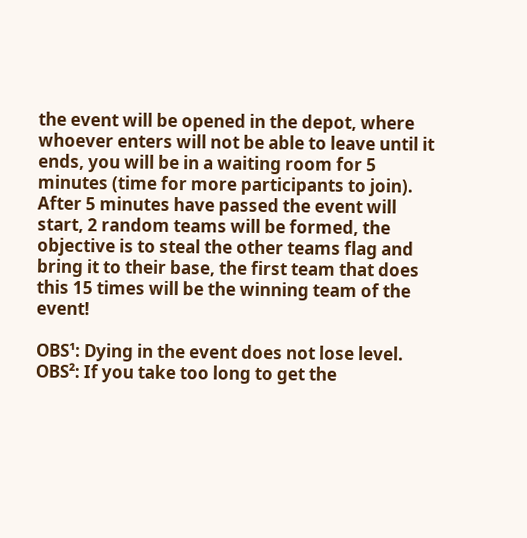the event will be opened in the depot, where whoever enters will not be able to leave until it ends, you will be in a waiting room for 5 minutes (time for more participants to join). After 5 minutes have passed the event will start, 2 random teams will be formed, the objective is to steal the other teams flag and bring it to their base, the first team that does this 15 times will be the winning team of the event!

OBS¹: Dying in the event does not lose level.
OBS²: If you take too long to get the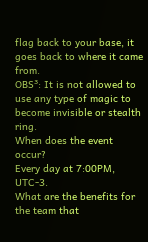flag back to your base, it goes back to where it came from.
OBS³: It is not allowed to use any type of magic to become invisible or stealth ring.
When does the event occur?
Every day at 7:00PM, UTC-3.
What are the benefits for the team that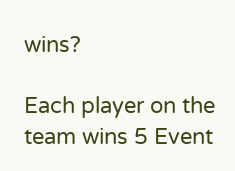wins?

Each player on the team wins 5 Event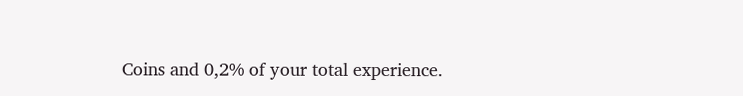Coins and 0,2% of your total experience.